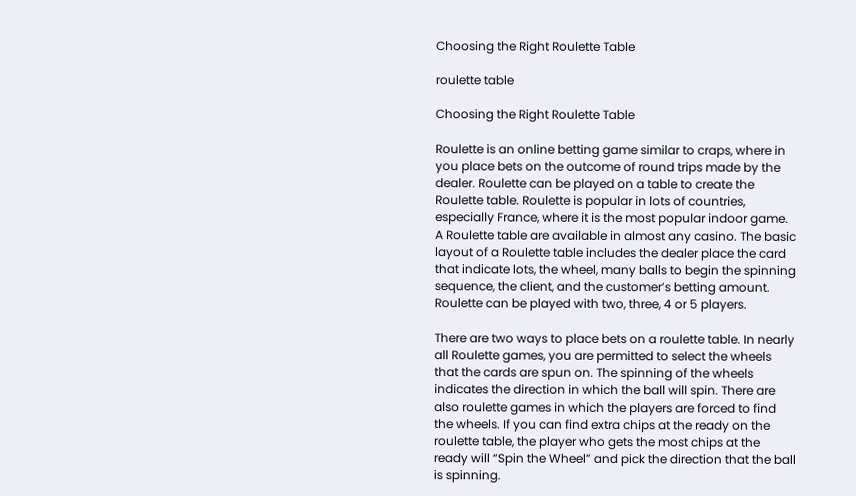Choosing the Right Roulette Table

roulette table

Choosing the Right Roulette Table

Roulette is an online betting game similar to craps, where in you place bets on the outcome of round trips made by the dealer. Roulette can be played on a table to create the Roulette table. Roulette is popular in lots of countries, especially France, where it is the most popular indoor game. A Roulette table are available in almost any casino. The basic layout of a Roulette table includes the dealer place the card that indicate lots, the wheel, many balls to begin the spinning sequence, the client, and the customer’s betting amount. Roulette can be played with two, three, 4 or 5 players.

There are two ways to place bets on a roulette table. In nearly all Roulette games, you are permitted to select the wheels that the cards are spun on. The spinning of the wheels indicates the direction in which the ball will spin. There are also roulette games in which the players are forced to find the wheels. If you can find extra chips at the ready on the roulette table, the player who gets the most chips at the ready will “Spin the Wheel” and pick the direction that the ball is spinning.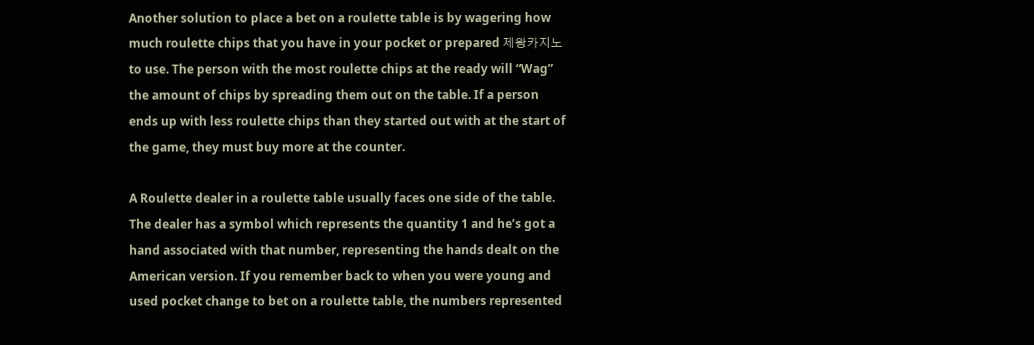Another solution to place a bet on a roulette table is by wagering how much roulette chips that you have in your pocket or prepared 제왕카지노 to use. The person with the most roulette chips at the ready will “Wag” the amount of chips by spreading them out on the table. If a person ends up with less roulette chips than they started out with at the start of the game, they must buy more at the counter.

A Roulette dealer in a roulette table usually faces one side of the table. The dealer has a symbol which represents the quantity 1 and he’s got a hand associated with that number, representing the hands dealt on the American version. If you remember back to when you were young and used pocket change to bet on a roulette table, the numbers represented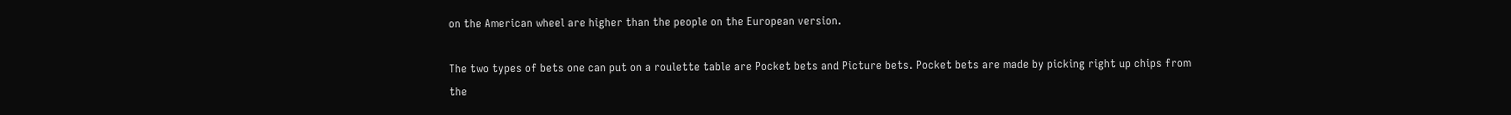on the American wheel are higher than the people on the European version.

The two types of bets one can put on a roulette table are Pocket bets and Picture bets. Pocket bets are made by picking right up chips from the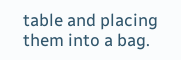table and placing them into a bag.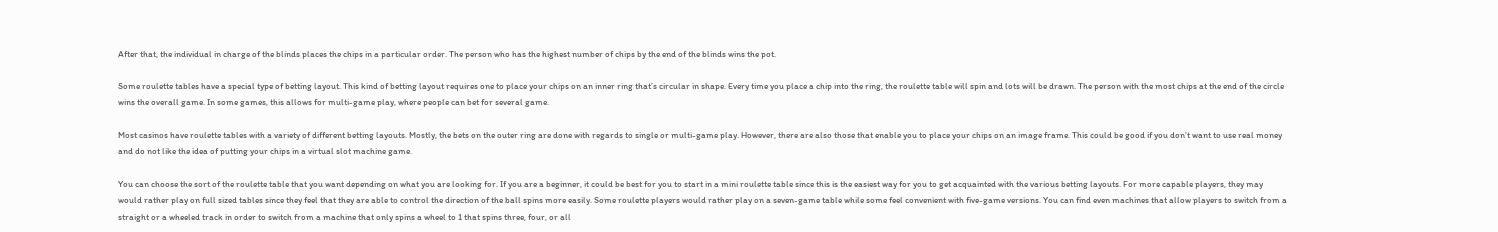After that, the individual in charge of the blinds places the chips in a particular order. The person who has the highest number of chips by the end of the blinds wins the pot.

Some roulette tables have a special type of betting layout. This kind of betting layout requires one to place your chips on an inner ring that’s circular in shape. Every time you place a chip into the ring, the roulette table will spin and lots will be drawn. The person with the most chips at the end of the circle wins the overall game. In some games, this allows for multi-game play, where people can bet for several game.

Most casinos have roulette tables with a variety of different betting layouts. Mostly, the bets on the outer ring are done with regards to single or multi-game play. However, there are also those that enable you to place your chips on an image frame. This could be good if you don’t want to use real money and do not like the idea of putting your chips in a virtual slot machine game.

You can choose the sort of the roulette table that you want depending on what you are looking for. If you are a beginner, it could be best for you to start in a mini roulette table since this is the easiest way for you to get acquainted with the various betting layouts. For more capable players, they may would rather play on full sized tables since they feel that they are able to control the direction of the ball spins more easily. Some roulette players would rather play on a seven-game table while some feel convenient with five-game versions. You can find even machines that allow players to switch from a straight or a wheeled track in order to switch from a machine that only spins a wheel to 1 that spins three, four, or all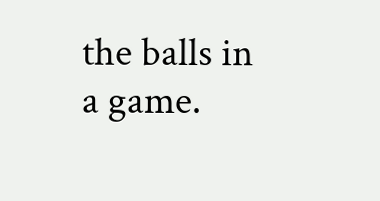the balls in a game.